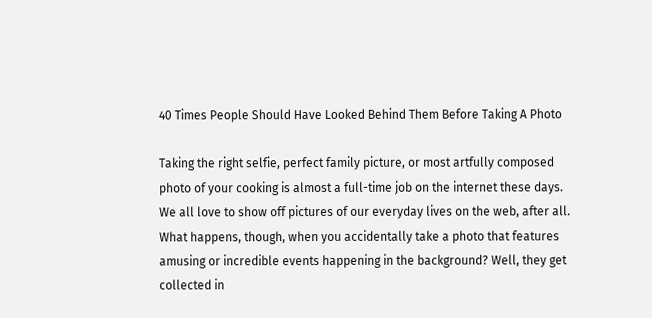40 Times People Should Have Looked Behind Them Before Taking A Photo

Taking the right selfie, perfect family picture, or most artfully composed photo of your cooking is almost a full-time job on the internet these days. We all love to show off pictures of our everyday lives on the web, after all. What happens, though, when you accidentally take a photo that features amusing or incredible events happening in the background? Well, they get collected in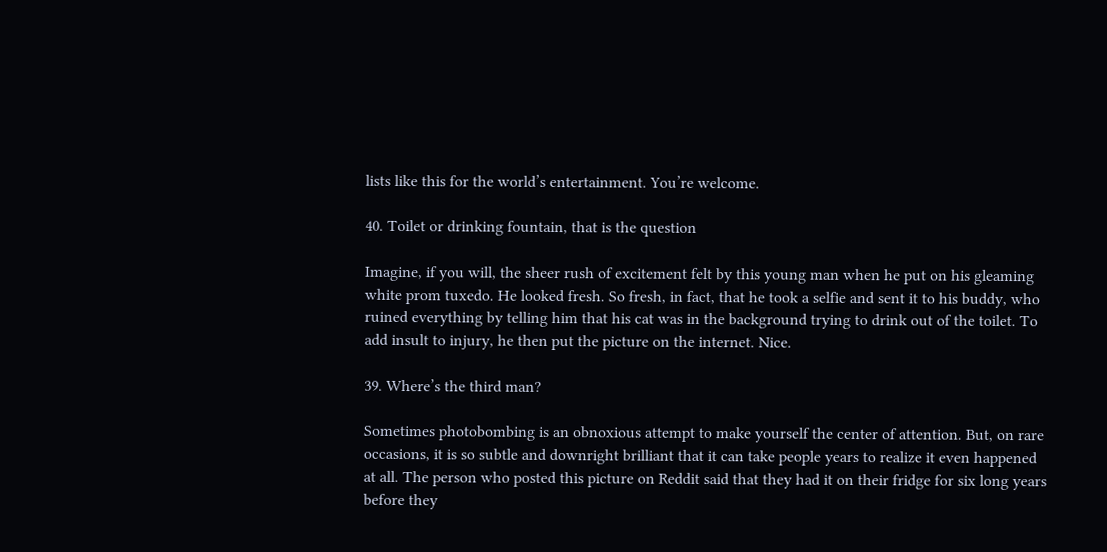lists like this for the world’s entertainment. You’re welcome.

40. Toilet or drinking fountain, that is the question

Imagine, if you will, the sheer rush of excitement felt by this young man when he put on his gleaming white prom tuxedo. He looked fresh. So fresh, in fact, that he took a selfie and sent it to his buddy, who ruined everything by telling him that his cat was in the background trying to drink out of the toilet. To add insult to injury, he then put the picture on the internet. Nice.

39. Where’s the third man?

Sometimes photobombing is an obnoxious attempt to make yourself the center of attention. But, on rare occasions, it is so subtle and downright brilliant that it can take people years to realize it even happened at all. The person who posted this picture on Reddit said that they had it on their fridge for six long years before they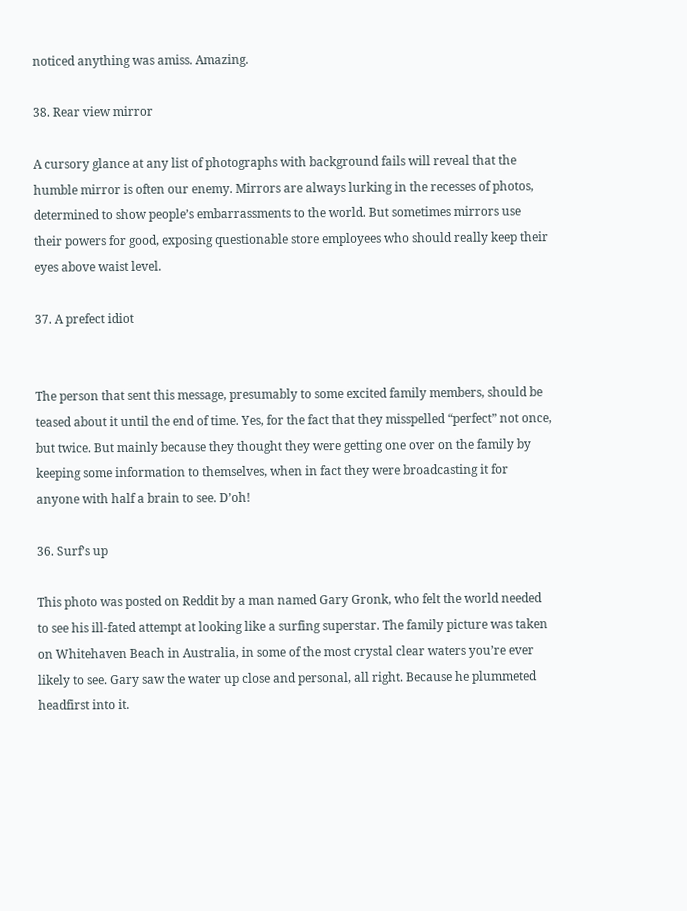noticed anything was amiss. Amazing.

38. Rear view mirror

A cursory glance at any list of photographs with background fails will reveal that the humble mirror is often our enemy. Mirrors are always lurking in the recesses of photos, determined to show people’s embarrassments to the world. But sometimes mirrors use their powers for good, exposing questionable store employees who should really keep their eyes above waist level.

37. A prefect idiot


The person that sent this message, presumably to some excited family members, should be teased about it until the end of time. Yes, for the fact that they misspelled “perfect” not once, but twice. But mainly because they thought they were getting one over on the family by keeping some information to themselves, when in fact they were broadcasting it for anyone with half a brain to see. D’oh!

36. Surf’s up

This photo was posted on Reddit by a man named Gary Gronk, who felt the world needed to see his ill-fated attempt at looking like a surfing superstar. The family picture was taken on Whitehaven Beach in Australia, in some of the most crystal clear waters you’re ever likely to see. Gary saw the water up close and personal, all right. Because he plummeted headfirst into it.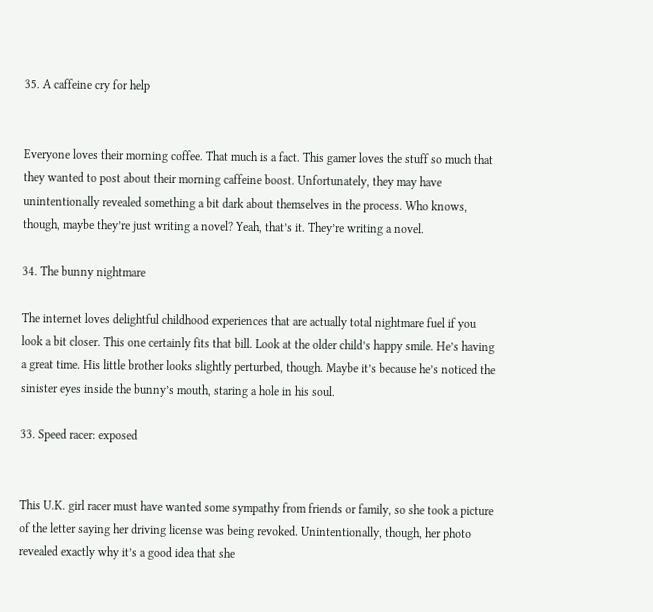35. A caffeine cry for help


Everyone loves their morning coffee. That much is a fact. This gamer loves the stuff so much that they wanted to post about their morning caffeine boost. Unfortunately, they may have unintentionally revealed something a bit dark about themselves in the process. Who knows, though, maybe they’re just writing a novel? Yeah, that’s it. They’re writing a novel.

34. The bunny nightmare

The internet loves delightful childhood experiences that are actually total nightmare fuel if you look a bit closer. This one certainly fits that bill. Look at the older child’s happy smile. He’s having a great time. His little brother looks slightly perturbed, though. Maybe it’s because he’s noticed the sinister eyes inside the bunny’s mouth, staring a hole in his soul.

33. Speed racer: exposed


This U.K. girl racer must have wanted some sympathy from friends or family, so she took a picture of the letter saying her driving license was being revoked. Unintentionally, though, her photo revealed exactly why it’s a good idea that she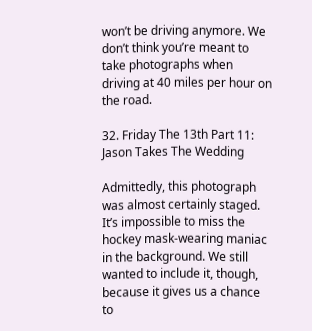won’t be driving anymore. We don’t think you’re meant to take photographs when driving at 40 miles per hour on the road.

32. Friday The 13th Part 11: Jason Takes The Wedding

Admittedly, this photograph was almost certainly staged. It’s impossible to miss the hockey mask-wearing maniac in the background. We still wanted to include it, though, because it gives us a chance to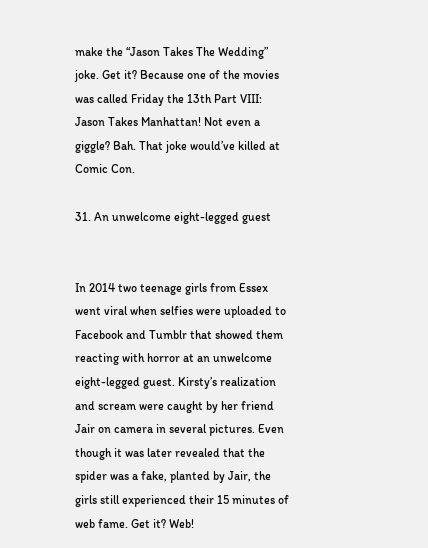make the “Jason Takes The Wedding” joke. Get it? Because one of the movies was called Friday the 13th Part VIII: Jason Takes Manhattan! Not even a giggle? Bah. That joke would’ve killed at Comic Con.

31. An unwelcome eight-legged guest


In 2014 two teenage girls from Essex went viral when selfies were uploaded to Facebook and Tumblr that showed them reacting with horror at an unwelcome eight-legged guest. Kirsty’s realization and scream were caught by her friend Jair on camera in several pictures. Even though it was later revealed that the spider was a fake, planted by Jair, the girls still experienced their 15 minutes of web fame. Get it? Web!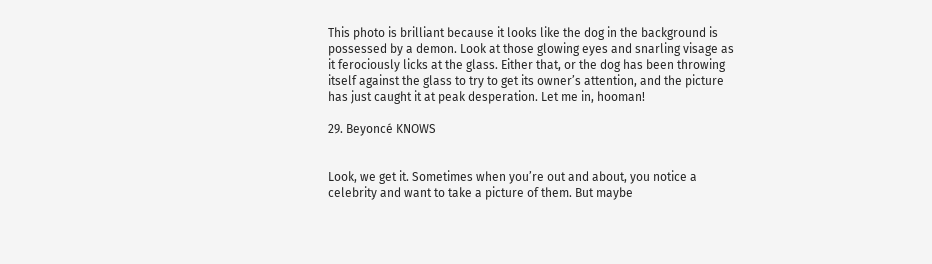This photo is brilliant because it looks like the dog in the background is possessed by a demon. Look at those glowing eyes and snarling visage as it ferociously licks at the glass. Either that, or the dog has been throwing itself against the glass to try to get its owner’s attention, and the picture has just caught it at peak desperation. Let me in, hooman!

29. Beyoncé KNOWS


Look, we get it. Sometimes when you’re out and about, you notice a celebrity and want to take a picture of them. But maybe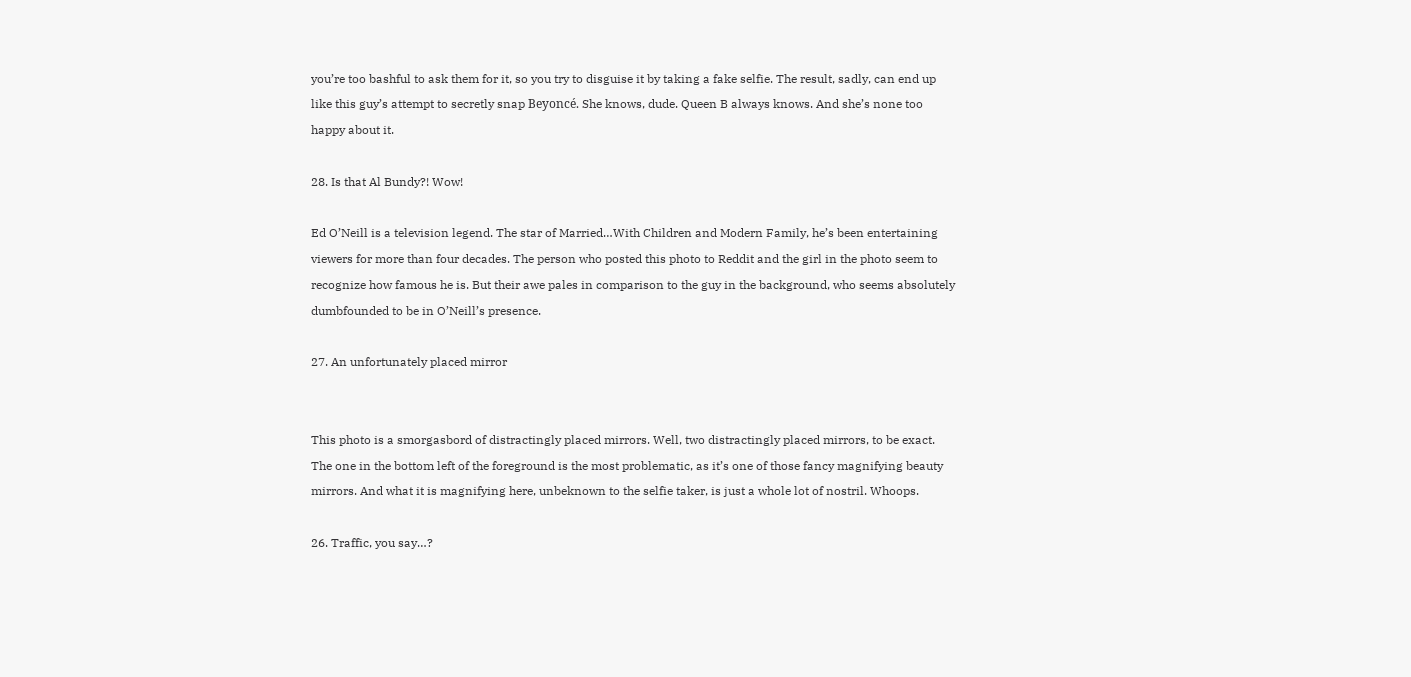you’re too bashful to ask them for it, so you try to disguise it by taking a fake selfie. The result, sadly, can end up like this guy’s attempt to secretly snap Beyoncé. She knows, dude. Queen B always knows. And she’s none too happy about it.

28. Is that Al Bundy?! Wow!

Ed O’Neill is a television legend. The star of Married…With Children and Modern Family, he’s been entertaining viewers for more than four decades. The person who posted this photo to Reddit and the girl in the photo seem to recognize how famous he is. But their awe pales in comparison to the guy in the background, who seems absolutely dumbfounded to be in O’Neill’s presence.

27. An unfortunately placed mirror


This photo is a smorgasbord of distractingly placed mirrors. Well, two distractingly placed mirrors, to be exact. The one in the bottom left of the foreground is the most problematic, as it’s one of those fancy magnifying beauty mirrors. And what it is magnifying here, unbeknown to the selfie taker, is just a whole lot of nostril. Whoops.

26. Traffic, you say…?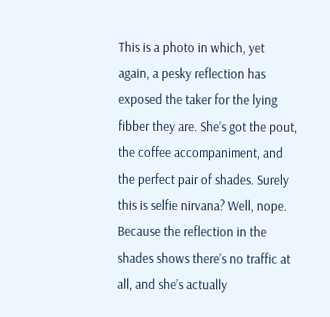This is a photo in which, yet again, a pesky reflection has exposed the taker for the lying fibber they are. She’s got the pout, the coffee accompaniment, and the perfect pair of shades. Surely this is selfie nirvana? Well, nope. Because the reflection in the shades shows there’s no traffic at all, and she’s actually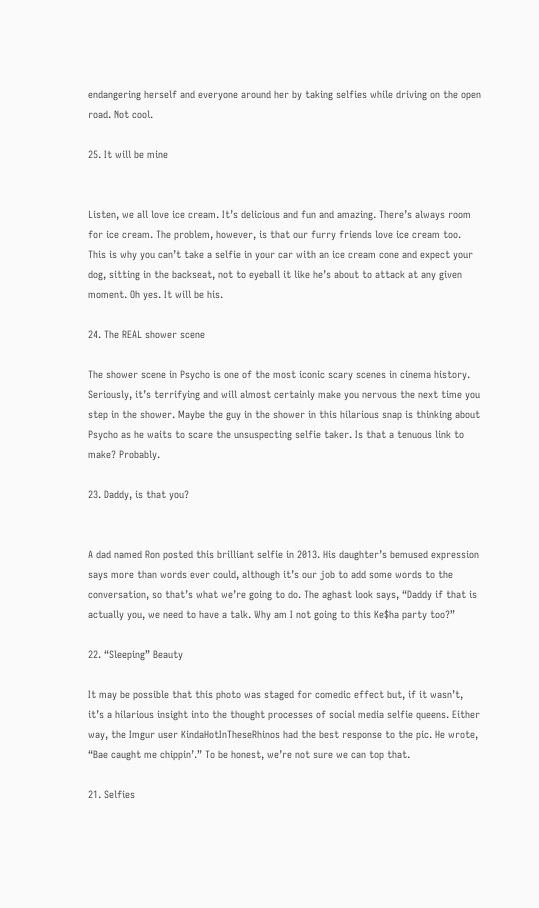endangering herself and everyone around her by taking selfies while driving on the open road. Not cool.

25. It will be mine


Listen, we all love ice cream. It’s delicious and fun and amazing. There’s always room for ice cream. The problem, however, is that our furry friends love ice cream too. This is why you can’t take a selfie in your car with an ice cream cone and expect your dog, sitting in the backseat, not to eyeball it like he’s about to attack at any given moment. Oh yes. It will be his.

24. The REAL shower scene

The shower scene in Psycho is one of the most iconic scary scenes in cinema history. Seriously, it’s terrifying and will almost certainly make you nervous the next time you step in the shower. Maybe the guy in the shower in this hilarious snap is thinking about Psycho as he waits to scare the unsuspecting selfie taker. Is that a tenuous link to make? Probably.

23. Daddy, is that you?


A dad named Ron posted this brilliant selfie in 2013. His daughter’s bemused expression says more than words ever could, although it’s our job to add some words to the conversation, so that’s what we’re going to do. The aghast look says, “Daddy if that is actually you, we need to have a talk. Why am I not going to this Ke$ha party too?”

22. “Sleeping” Beauty

It may be possible that this photo was staged for comedic effect but, if it wasn’t, it’s a hilarious insight into the thought processes of social media selfie queens. Either way, the Imgur user KindaHotInTheseRhinos had the best response to the pic. He wrote, “Bae caught me chippin’.” To be honest, we’re not sure we can top that.

21. Selfies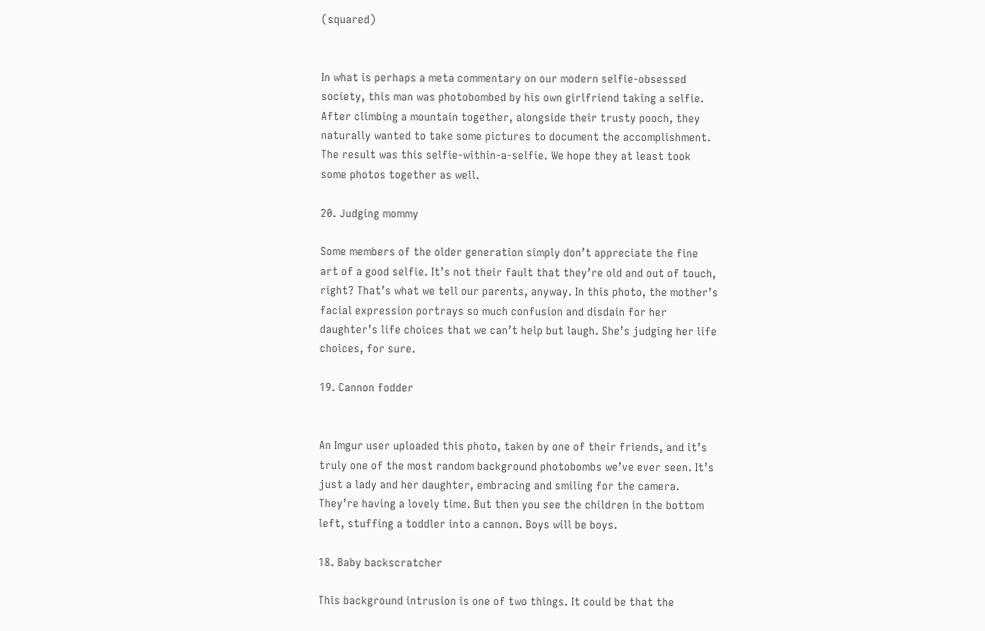(squared)


In what is perhaps a meta commentary on our modern selfie-obsessed society, this man was photobombed by his own girlfriend taking a selfie. After climbing a mountain together, alongside their trusty pooch, they naturally wanted to take some pictures to document the accomplishment. The result was this selfie-within-a-selfie. We hope they at least took some photos together as well.

20. Judging mommy

Some members of the older generation simply don’t appreciate the fine art of a good selfie. It’s not their fault that they’re old and out of touch, right? That’s what we tell our parents, anyway. In this photo, the mother’s facial expression portrays so much confusion and disdain for her daughter’s life choices that we can’t help but laugh. She’s judging her life choices, for sure.

19. Cannon fodder


An Imgur user uploaded this photo, taken by one of their friends, and it’s truly one of the most random background photobombs we’ve ever seen. It’s just a lady and her daughter, embracing and smiling for the camera. They’re having a lovely time. But then you see the children in the bottom left, stuffing a toddler into a cannon. Boys will be boys.

18. Baby backscratcher

This background intrusion is one of two things. It could be that the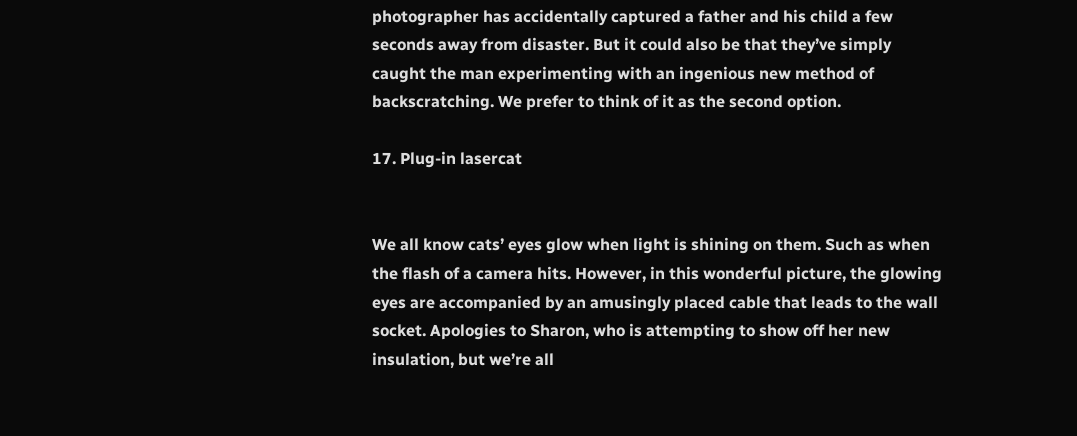photographer has accidentally captured a father and his child a few seconds away from disaster. But it could also be that they’ve simply caught the man experimenting with an ingenious new method of backscratching. We prefer to think of it as the second option.

17. Plug-in lasercat


We all know cats’ eyes glow when light is shining on them. Such as when the flash of a camera hits. However, in this wonderful picture, the glowing eyes are accompanied by an amusingly placed cable that leads to the wall socket. Apologies to Sharon, who is attempting to show off her new insulation, but we’re all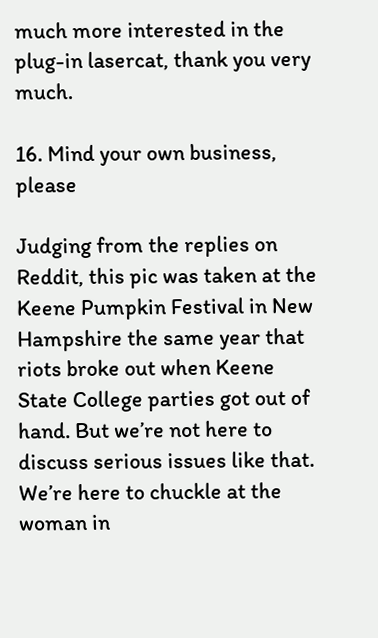much more interested in the plug-in lasercat, thank you very much.

16. Mind your own business, please

Judging from the replies on Reddit, this pic was taken at the Keene Pumpkin Festival in New Hampshire the same year that riots broke out when Keene State College parties got out of hand. But we’re not here to discuss serious issues like that. We’re here to chuckle at the woman in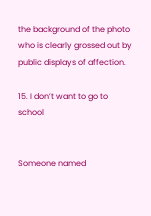the background of the photo who is clearly grossed out by public displays of affection.

15. I don’t want to go to school


Someone named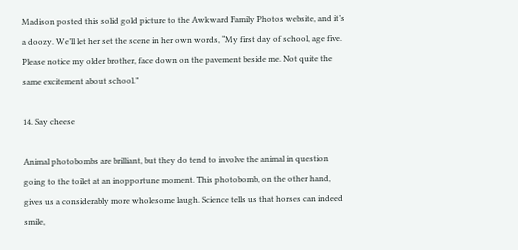Madison posted this solid gold picture to the Awkward Family Photos website, and it’s a doozy. We’ll let her set the scene in her own words, “My first day of school, age five. Please notice my older brother, face down on the pavement beside me. Not quite the same excitement about school.”

14. Say cheese

Animal photobombs are brilliant, but they do tend to involve the animal in question going to the toilet at an inopportune moment. This photobomb, on the other hand, gives us a considerably more wholesome laugh. Science tells us that horses can indeed smile,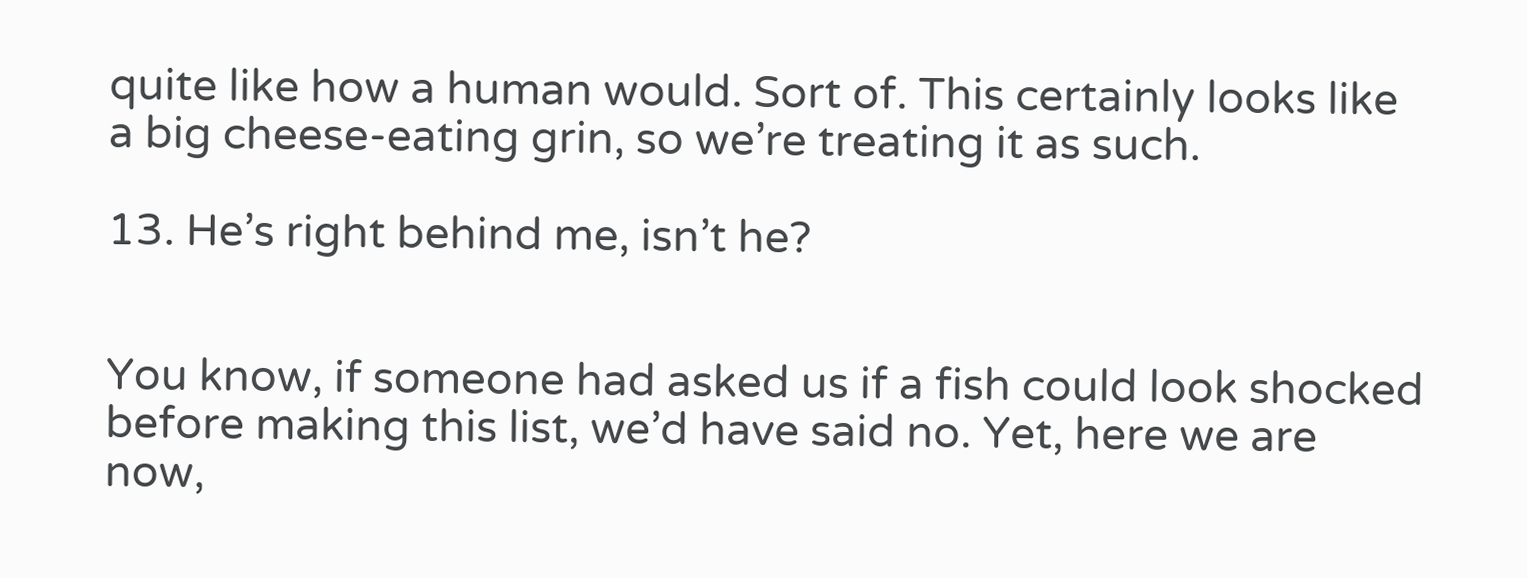quite like how a human would. Sort of. This certainly looks like a big cheese-eating grin, so we’re treating it as such.

13. He’s right behind me, isn’t he?


You know, if someone had asked us if a fish could look shocked before making this list, we’d have said no. Yet, here we are now,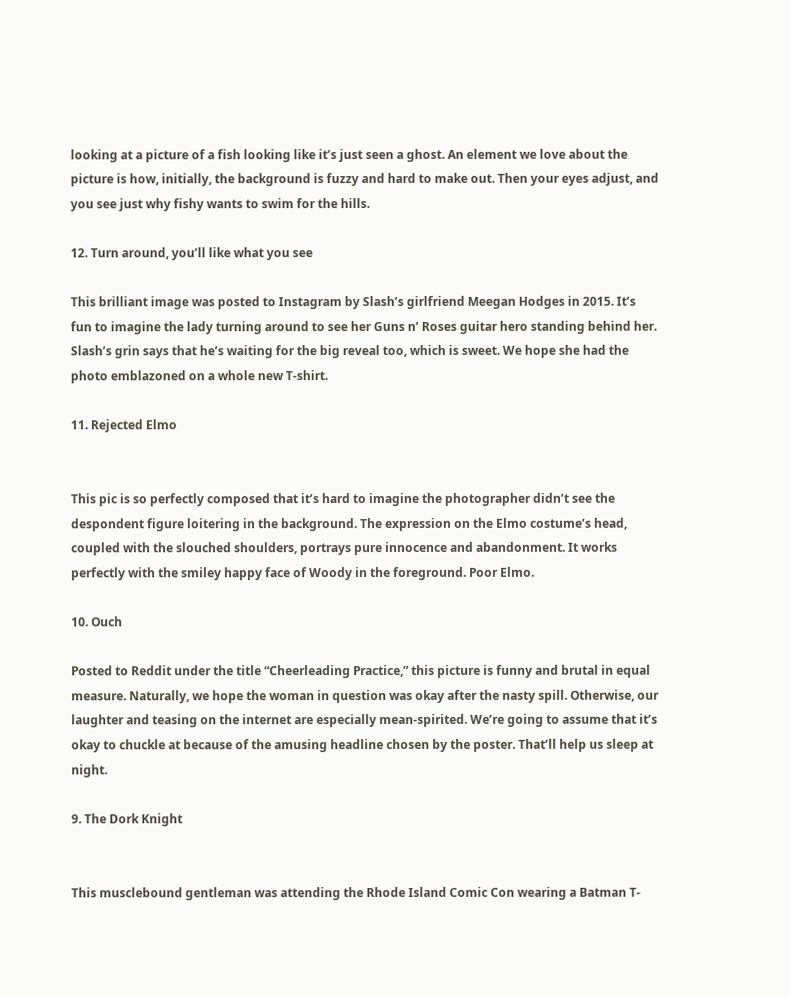looking at a picture of a fish looking like it’s just seen a ghost. An element we love about the picture is how, initially, the background is fuzzy and hard to make out. Then your eyes adjust, and you see just why fishy wants to swim for the hills.

12. Turn around, you’ll like what you see

This brilliant image was posted to Instagram by Slash’s girlfriend Meegan Hodges in 2015. It’s fun to imagine the lady turning around to see her Guns n’ Roses guitar hero standing behind her. Slash’s grin says that he’s waiting for the big reveal too, which is sweet. We hope she had the photo emblazoned on a whole new T-shirt.

11. Rejected Elmo


This pic is so perfectly composed that it’s hard to imagine the photographer didn’t see the despondent figure loitering in the background. The expression on the Elmo costume’s head, coupled with the slouched shoulders, portrays pure innocence and abandonment. It works perfectly with the smiley happy face of Woody in the foreground. Poor Elmo.

10. Ouch

Posted to Reddit under the title “Cheerleading Practice,” this picture is funny and brutal in equal measure. Naturally, we hope the woman in question was okay after the nasty spill. Otherwise, our laughter and teasing on the internet are especially mean-spirited. We’re going to assume that it’s okay to chuckle at because of the amusing headline chosen by the poster. That’ll help us sleep at night.

9. The Dork Knight


This musclebound gentleman was attending the Rhode Island Comic Con wearing a Batman T-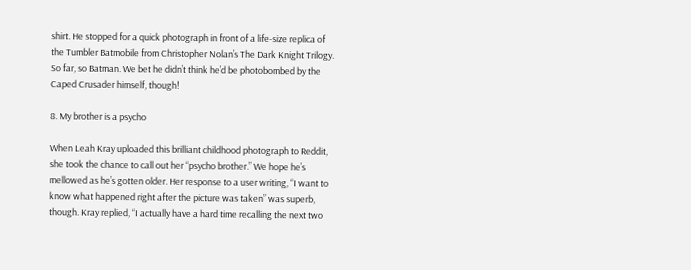shirt. He stopped for a quick photograph in front of a life-size replica of the Tumbler Batmobile from Christopher Nolan’s The Dark Knight Trilogy. So far, so Batman. We bet he didn’t think he’d be photobombed by the Caped Crusader himself, though!

8. My brother is a psycho

When Leah Kray uploaded this brilliant childhood photograph to Reddit, she took the chance to call out her “psycho brother.” We hope he’s mellowed as he’s gotten older. Her response to a user writing, “I want to know what happened right after the picture was taken” was superb, though. Kray replied, “I actually have a hard time recalling the next two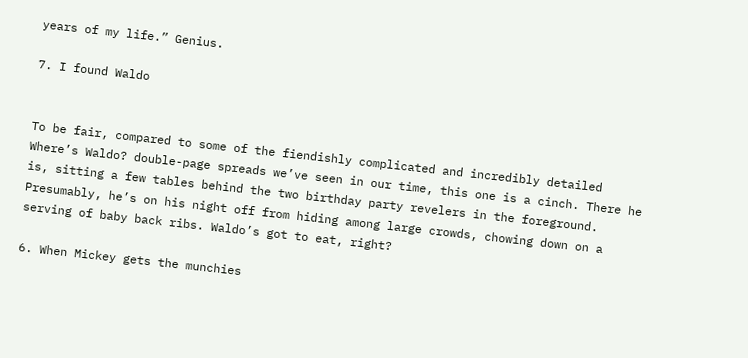years of my life.” Genius.

7. I found Waldo


To be fair, compared to some of the fiendishly complicated and incredibly detailed Where’s Waldo? double-page spreads we’ve seen in our time, this one is a cinch. There he is, sitting a few tables behind the two birthday party revelers in the foreground. Presumably, he’s on his night off from hiding among large crowds, chowing down on a serving of baby back ribs. Waldo’s got to eat, right?

6. When Mickey gets the munchies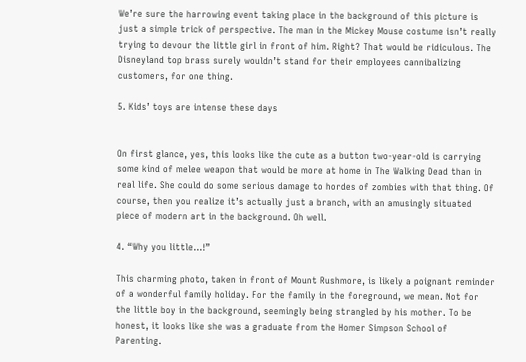We’re sure the harrowing event taking place in the background of this picture is just a simple trick of perspective. The man in the Mickey Mouse costume isn’t really trying to devour the little girl in front of him. Right? That would be ridiculous. The Disneyland top brass surely wouldn’t stand for their employees cannibalizing customers, for one thing.

5. Kids’ toys are intense these days


On first glance, yes, this looks like the cute as a button two-year-old is carrying some kind of melee weapon that would be more at home in The Walking Dead than in real life. She could do some serious damage to hordes of zombies with that thing. Of course, then you realize it’s actually just a branch, with an amusingly situated piece of modern art in the background. Oh well.

4. “Why you little…!”

This charming photo, taken in front of Mount Rushmore, is likely a poignant reminder of a wonderful family holiday. For the family in the foreground, we mean. Not for the little boy in the background, seemingly being strangled by his mother. To be honest, it looks like she was a graduate from the Homer Simpson School of Parenting.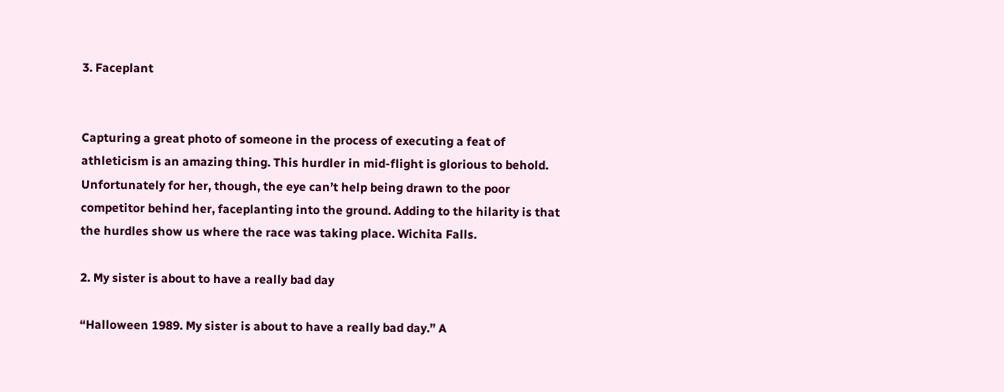3. Faceplant


Capturing a great photo of someone in the process of executing a feat of athleticism is an amazing thing. This hurdler in mid-flight is glorious to behold. Unfortunately for her, though, the eye can’t help being drawn to the poor competitor behind her, faceplanting into the ground. Adding to the hilarity is that the hurdles show us where the race was taking place. Wichita Falls.

2. My sister is about to have a really bad day

“Halloween 1989. My sister is about to have a really bad day.” A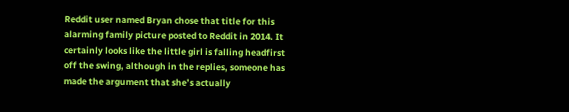Reddit user named Bryan chose that title for this alarming family picture posted to Reddit in 2014. It certainly looks like the little girl is falling headfirst off the swing, although in the replies, someone has made the argument that she’s actually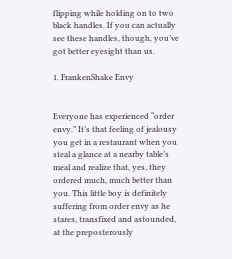flipping while holding on to two black handles. If you can actually see these handles, though, you’ve got better eyesight than us.

1. FrankenShake Envy


Everyone has experienced “order envy.” It’s that feeling of jealousy you get in a restaurant when you steal a glance at a nearby table’s meal and realize that, yes, they ordered much, much better than you. This little boy is definitely suffering from order envy as he stares, transfixed and astounded, at the preposterously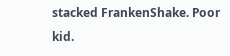stacked FrankenShake. Poor kid.